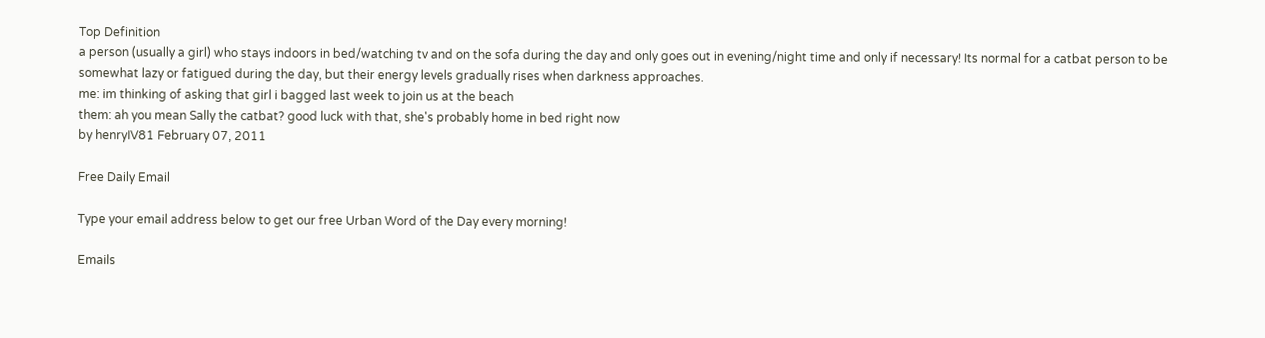Top Definition
a person (usually a girl) who stays indoors in bed/watching tv and on the sofa during the day and only goes out in evening/night time and only if necessary! Its normal for a catbat person to be somewhat lazy or fatigued during the day, but their energy levels gradually rises when darkness approaches.
me: im thinking of asking that girl i bagged last week to join us at the beach
them: ah you mean Sally the catbat? good luck with that, she's probably home in bed right now
by henryIV81 February 07, 2011

Free Daily Email

Type your email address below to get our free Urban Word of the Day every morning!

Emails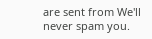are sent from We'll never spam you.